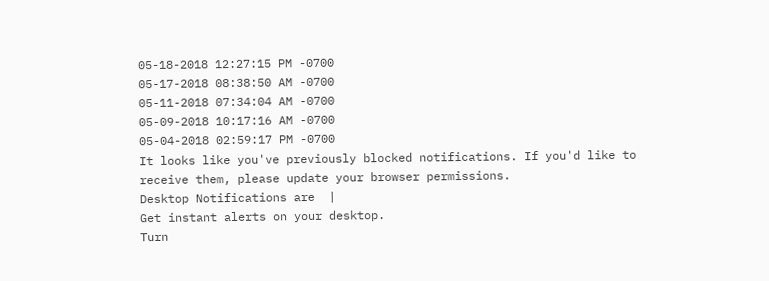05-18-2018 12:27:15 PM -0700
05-17-2018 08:38:50 AM -0700
05-11-2018 07:34:04 AM -0700
05-09-2018 10:17:16 AM -0700
05-04-2018 02:59:17 PM -0700
It looks like you've previously blocked notifications. If you'd like to receive them, please update your browser permissions.
Desktop Notifications are  |
Get instant alerts on your desktop.
Turn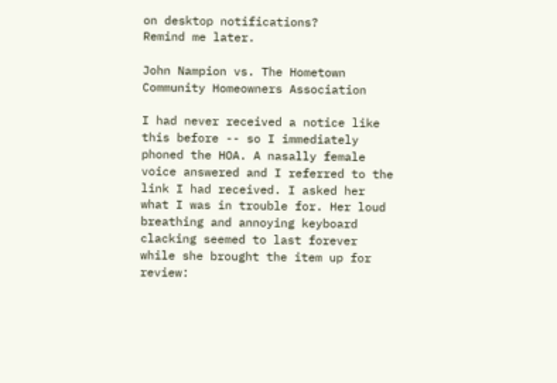on desktop notifications?
Remind me later.

John Nampion vs. The Hometown Community Homeowners Association

I had never received a notice like this before -- so I immediately phoned the HOA. A nasally female voice answered and I referred to the link I had received. I asked her what I was in trouble for. Her loud breathing and annoying keyboard clacking seemed to last forever while she brought the item up for review: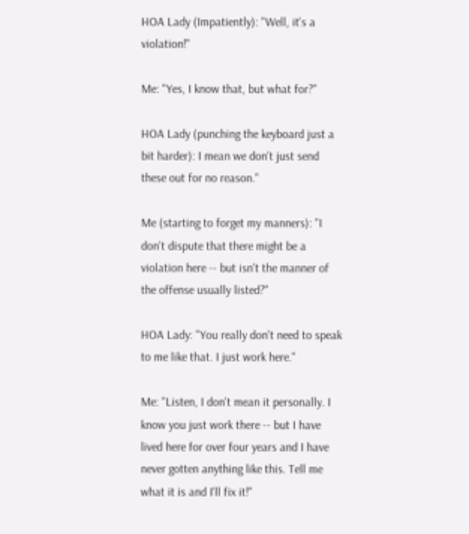HOA Lady (Impatiently): "Well, it's a violation!"

Me: "Yes, I know that, but what for?"

HOA Lady (punching the keyboard just a bit harder): I mean we don't just send these out for no reason."

Me (starting to forget my manners): "I don't dispute that there might be a violation here -- but isn't the manner of the offense usually listed?"

HOA Lady: "You really don't need to speak to me like that. I just work here."

Me: "Listen, I don't mean it personally. I know you just work there -- but I have lived here for over four years and I have never gotten anything like this. Tell me what it is and I'll fix it!"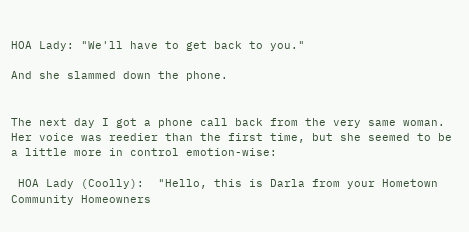HOA Lady: "We'll have to get back to you."

And she slammed down the phone.


The next day I got a phone call back from the very same woman. Her voice was reedier than the first time, but she seemed to be a little more in control emotion-wise:

 HOA Lady (Coolly):  "Hello, this is Darla from your Hometown Community Homeowners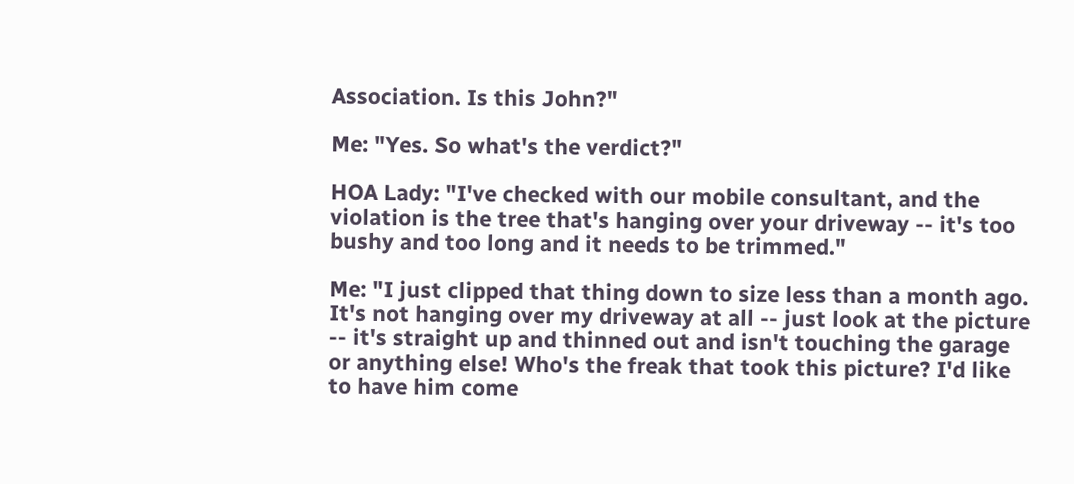Association. Is this John?"

Me: "Yes. So what's the verdict?"

HOA Lady: "I've checked with our mobile consultant, and the violation is the tree that's hanging over your driveway -- it's too bushy and too long and it needs to be trimmed."

Me: "I just clipped that thing down to size less than a month ago. It's not hanging over my driveway at all -- just look at the picture -- it's straight up and thinned out and isn't touching the garage or anything else! Who's the freak that took this picture? I'd like to have him come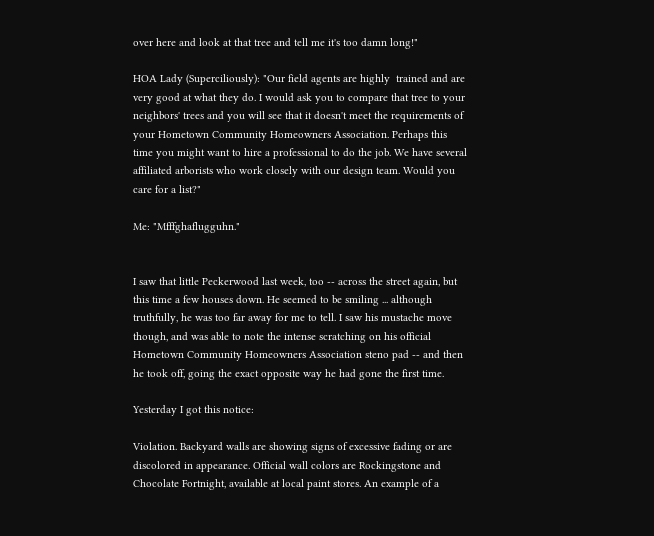over here and look at that tree and tell me it's too damn long!"

HOA Lady (Superciliously): "Our field agents are highly  trained and are very good at what they do. I would ask you to compare that tree to your neighbors' trees and you will see that it doesn't meet the requirements of your Hometown Community Homeowners Association. Perhaps this time you might want to hire a professional to do the job. We have several affiliated arborists who work closely with our design team. Would you care for a list?"

Me: "Mfffghaflugguhn."


I saw that little Peckerwood last week, too -- across the street again, but this time a few houses down. He seemed to be smiling ... although truthfully, he was too far away for me to tell. I saw his mustache move though, and was able to note the intense scratching on his official Hometown Community Homeowners Association steno pad -- and then he took off, going the exact opposite way he had gone the first time.

Yesterday I got this notice:

Violation. Backyard walls are showing signs of excessive fading or are discolored in appearance. Official wall colors are Rockingstone and Chocolate Fortnight, available at local paint stores. An example of a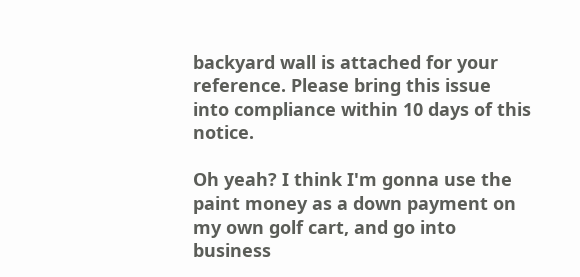backyard wall is attached for your reference. Please bring this issue into compliance within 10 days of this notice.

Oh yeah? I think I'm gonna use the paint money as a down payment on my own golf cart, and go into business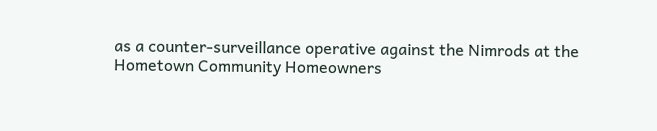as a counter-surveillance operative against the Nimrods at the Hometown Community Homeowners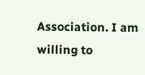Association. I am willing to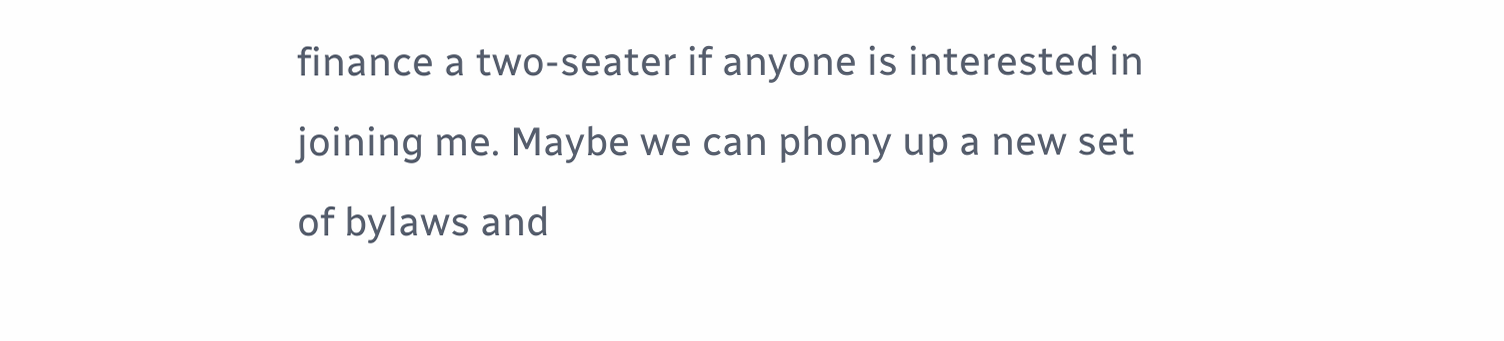finance a two-seater if anyone is interested in joining me. Maybe we can phony up a new set of bylaws and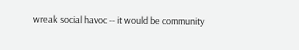wreak social havoc -- it would be community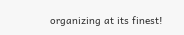organizing at its finest!